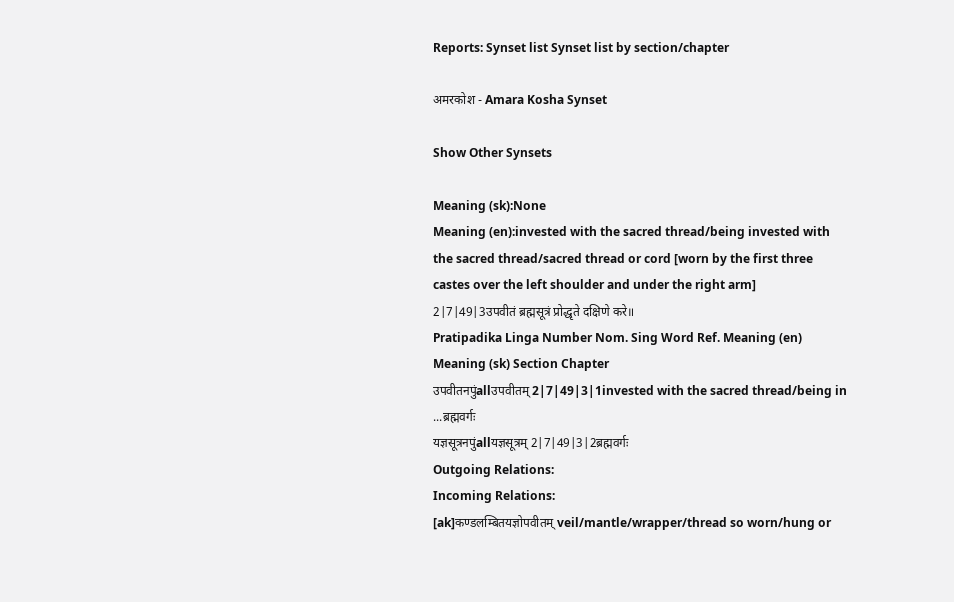Reports: Synset list Synset list by section/chapter

अमरकोश - Amara Kosha Synset

Show Other Synsets

Meaning (sk):None
Meaning (en):invested with the sacred thread/being invested with the sacred thread/sacred thread or cord [worn by the first three castes over the left shoulder and under the right arm]
2|7|49|3उपवीतं ब्रह्मसूत्रं प्रोद्धृते दक्षिणे करे॥
Pratipadika Linga Number Nom. Sing Word Ref. Meaning (en) Meaning (sk) Section Chapter
उपवीतनपुंallउपवीतम् 2|7|49|3|1invested with the sacred thread/being in ...ब्रह्मवर्गः
यज्ञसूत्रनपुंallयज्ञसूत्रम् 2|7|49|3|2ब्रह्मवर्गः
Outgoing Relations:
Incoming Relations:
[ak]कण्डलम्बितयज्ञोपवीतम् veil/mantle/wrapper/thread so worn/hung or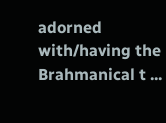adorned with/having the Brahmanical t ...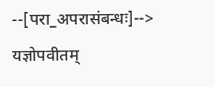--[परा_अपरासंबन्धः]--> यज्ञोपवीतम्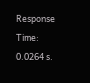Response Time: 0.0264 s.